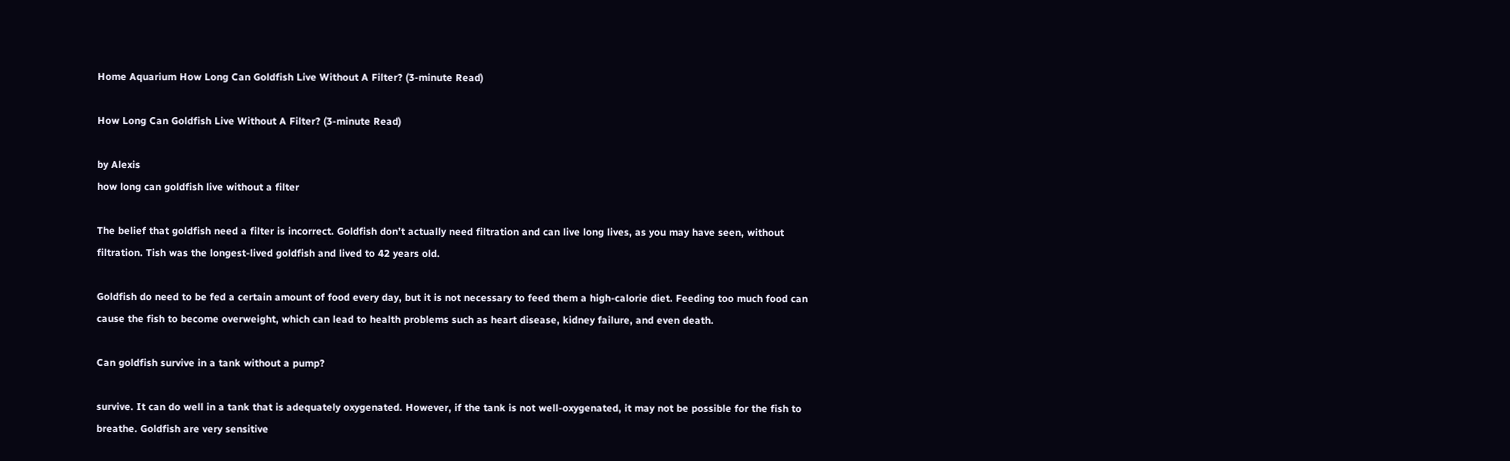Home Aquarium How Long Can Goldfish Live Without A Filter? (3-minute Read)

How Long Can Goldfish Live Without A Filter? (3-minute Read)

by Alexis
how long can goldfish live without a filter

The belief that goldfish need a filter is incorrect. Goldfish don’t actually need filtration and can live long lives, as you may have seen, without filtration. Tish was the longest-lived goldfish and lived to 42 years old.

Goldfish do need to be fed a certain amount of food every day, but it is not necessary to feed them a high-calorie diet. Feeding too much food can cause the fish to become overweight, which can lead to health problems such as heart disease, kidney failure, and even death.

Can goldfish survive in a tank without a pump?

survive. It can do well in a tank that is adequately oxygenated. However, if the tank is not well-oxygenated, it may not be possible for the fish to breathe. Goldfish are very sensitive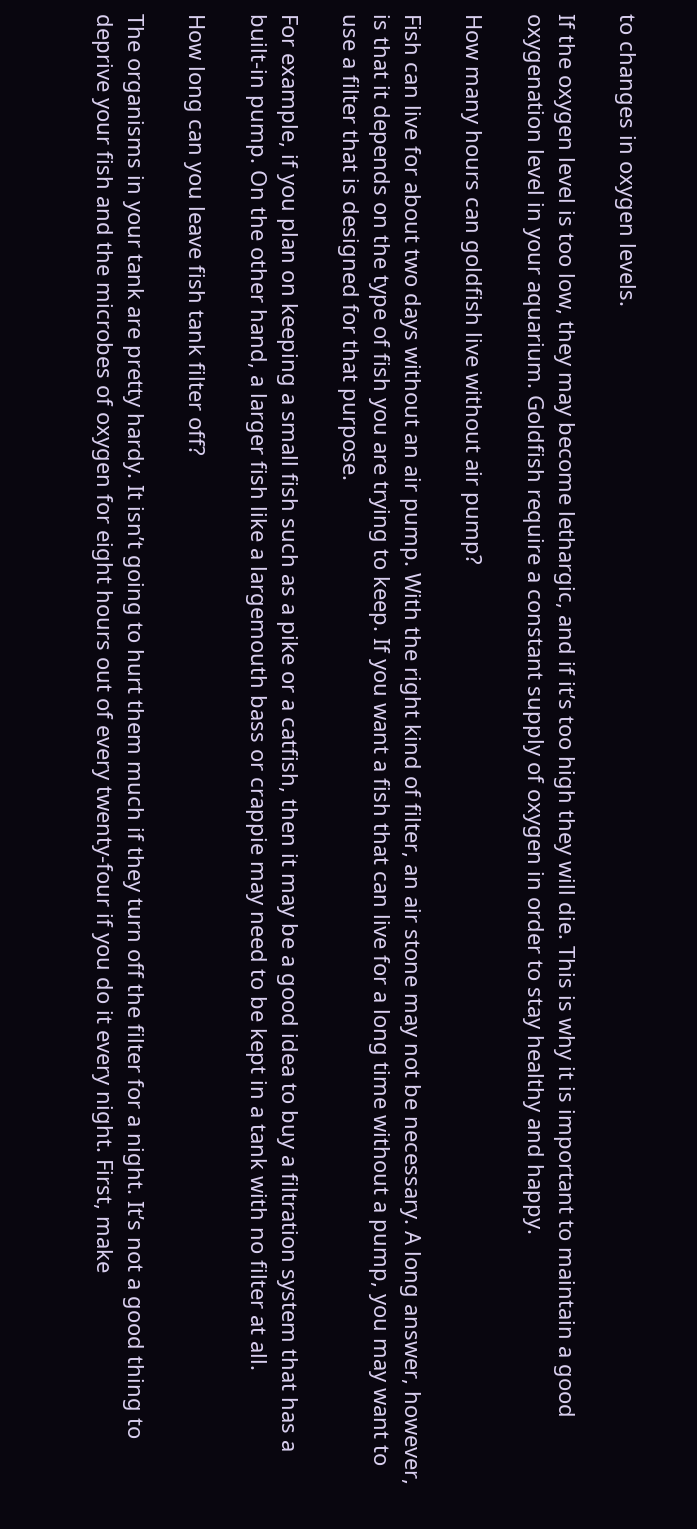to changes in oxygen levels.

If the oxygen level is too low, they may become lethargic, and if it’s too high they will die. This is why it is important to maintain a good oxygenation level in your aquarium. Goldfish require a constant supply of oxygen in order to stay healthy and happy.

How many hours can goldfish live without air pump?

Fish can live for about two days without an air pump. With the right kind of filter, an air stone may not be necessary. A long answer, however, is that it depends on the type of fish you are trying to keep. If you want a fish that can live for a long time without a pump, you may want to use a filter that is designed for that purpose.

For example, if you plan on keeping a small fish such as a pike or a catfish, then it may be a good idea to buy a filtration system that has a built-in pump. On the other hand, a larger fish like a largemouth bass or crappie may need to be kept in a tank with no filter at all.

How long can you leave fish tank filter off?

The organisms in your tank are pretty hardy. It isn’t going to hurt them much if they turn off the filter for a night. It’s not a good thing to deprive your fish and the microbes of oxygen for eight hours out of every twenty-four if you do it every night. First, make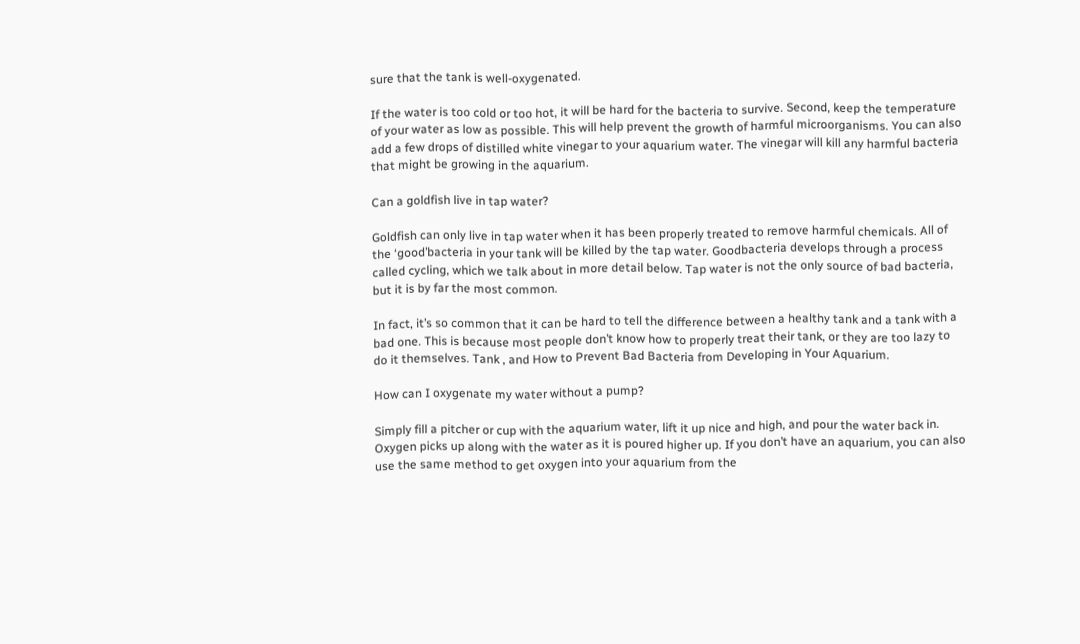sure that the tank is well-oxygenated.

If the water is too cold or too hot, it will be hard for the bacteria to survive. Second, keep the temperature of your water as low as possible. This will help prevent the growth of harmful microorganisms. You can also add a few drops of distilled white vinegar to your aquarium water. The vinegar will kill any harmful bacteria that might be growing in the aquarium.

Can a goldfish live in tap water?

Goldfish can only live in tap water when it has been properly treated to remove harmful chemicals. All of the ‘good’bacteria in your tank will be killed by the tap water. Goodbacteria develops through a process called cycling, which we talk about in more detail below. Tap water is not the only source of bad bacteria, but it is by far the most common.

In fact, it’s so common that it can be hard to tell the difference between a healthy tank and a tank with a bad one. This is because most people don’t know how to properly treat their tank, or they are too lazy to do it themselves. Tank , and How to Prevent Bad Bacteria from Developing in Your Aquarium.

How can I oxygenate my water without a pump?

Simply fill a pitcher or cup with the aquarium water, lift it up nice and high, and pour the water back in. Oxygen picks up along with the water as it is poured higher up. If you don’t have an aquarium, you can also use the same method to get oxygen into your aquarium from the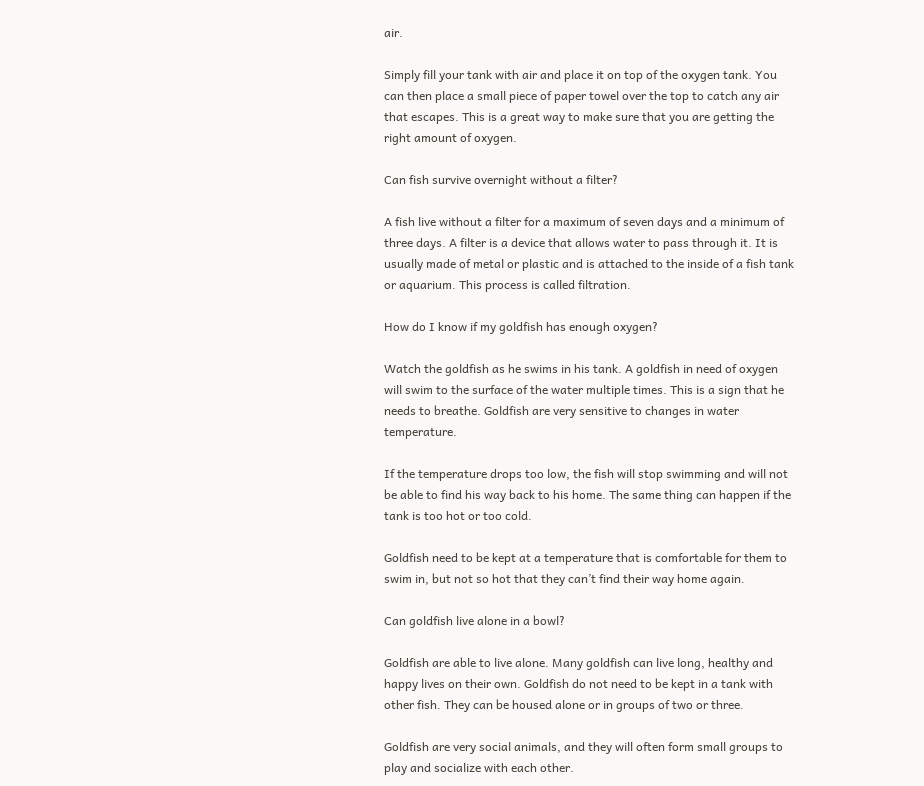air.

Simply fill your tank with air and place it on top of the oxygen tank. You can then place a small piece of paper towel over the top to catch any air that escapes. This is a great way to make sure that you are getting the right amount of oxygen.

Can fish survive overnight without a filter?

A fish live without a filter for a maximum of seven days and a minimum of three days. A filter is a device that allows water to pass through it. It is usually made of metal or plastic and is attached to the inside of a fish tank or aquarium. This process is called filtration.

How do I know if my goldfish has enough oxygen?

Watch the goldfish as he swims in his tank. A goldfish in need of oxygen will swim to the surface of the water multiple times. This is a sign that he needs to breathe. Goldfish are very sensitive to changes in water temperature.

If the temperature drops too low, the fish will stop swimming and will not be able to find his way back to his home. The same thing can happen if the tank is too hot or too cold.

Goldfish need to be kept at a temperature that is comfortable for them to swim in, but not so hot that they can’t find their way home again.

Can goldfish live alone in a bowl?

Goldfish are able to live alone. Many goldfish can live long, healthy and happy lives on their own. Goldfish do not need to be kept in a tank with other fish. They can be housed alone or in groups of two or three.

Goldfish are very social animals, and they will often form small groups to play and socialize with each other.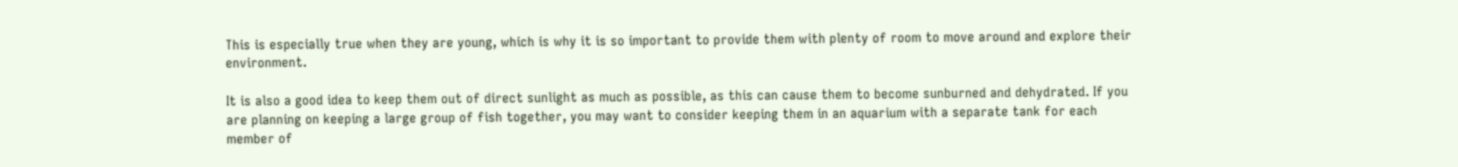This is especially true when they are young, which is why it is so important to provide them with plenty of room to move around and explore their environment.

It is also a good idea to keep them out of direct sunlight as much as possible, as this can cause them to become sunburned and dehydrated. If you are planning on keeping a large group of fish together, you may want to consider keeping them in an aquarium with a separate tank for each member of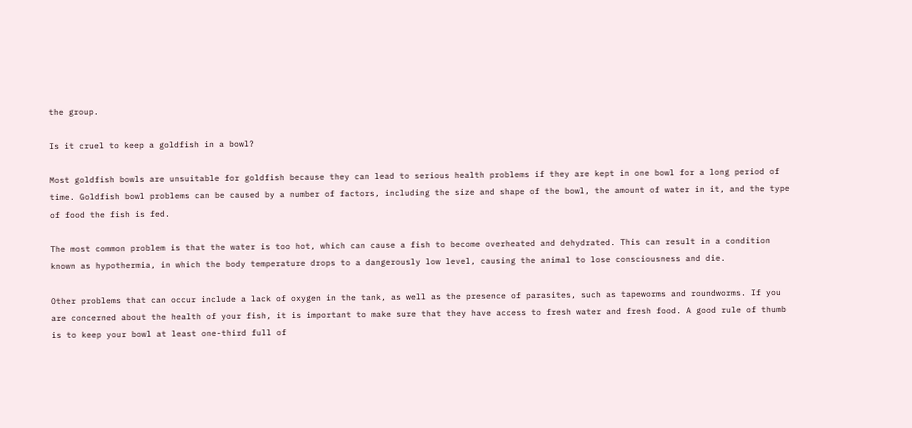the group.

Is it cruel to keep a goldfish in a bowl?

Most goldfish bowls are unsuitable for goldfish because they can lead to serious health problems if they are kept in one bowl for a long period of time. Goldfish bowl problems can be caused by a number of factors, including the size and shape of the bowl, the amount of water in it, and the type of food the fish is fed.

The most common problem is that the water is too hot, which can cause a fish to become overheated and dehydrated. This can result in a condition known as hypothermia, in which the body temperature drops to a dangerously low level, causing the animal to lose consciousness and die.

Other problems that can occur include a lack of oxygen in the tank, as well as the presence of parasites, such as tapeworms and roundworms. If you are concerned about the health of your fish, it is important to make sure that they have access to fresh water and fresh food. A good rule of thumb is to keep your bowl at least one-third full of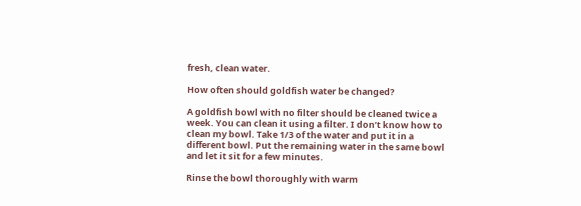fresh, clean water.

How often should goldfish water be changed?

A goldfish bowl with no filter should be cleaned twice a week. You can clean it using a filter. I don’t know how to clean my bowl. Take 1/3 of the water and put it in a different bowl. Put the remaining water in the same bowl and let it sit for a few minutes.

Rinse the bowl thoroughly with warm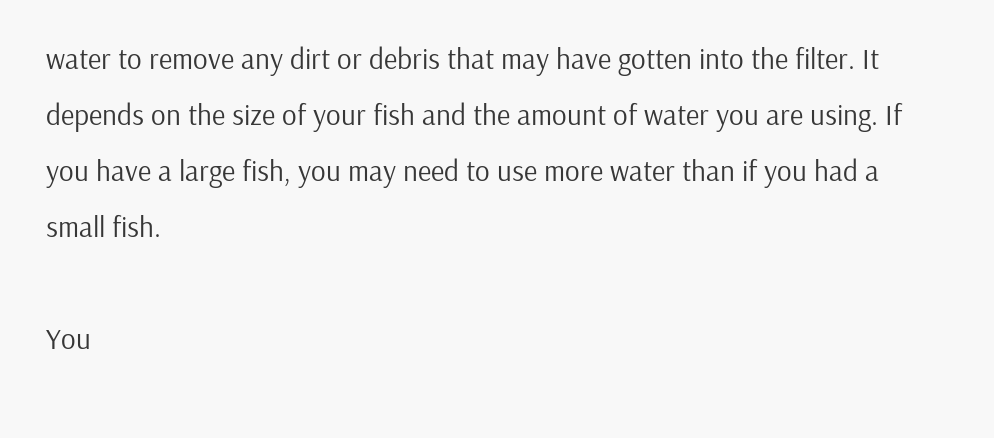water to remove any dirt or debris that may have gotten into the filter. It depends on the size of your fish and the amount of water you are using. If you have a large fish, you may need to use more water than if you had a small fish.

You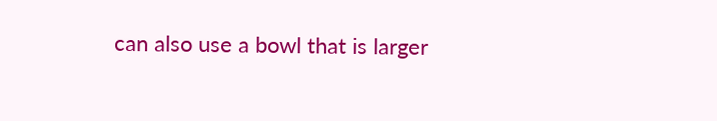can also use a bowl that is larger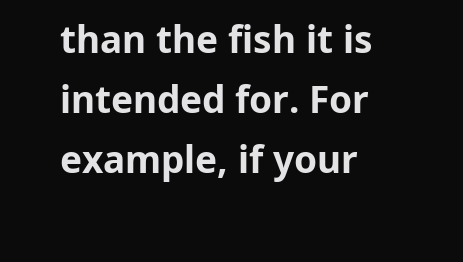than the fish it is intended for. For example, if your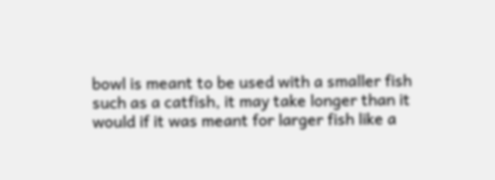bowl is meant to be used with a smaller fish such as a catfish, it may take longer than it would if it was meant for larger fish like a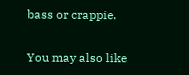bass or crappie.

You may also like